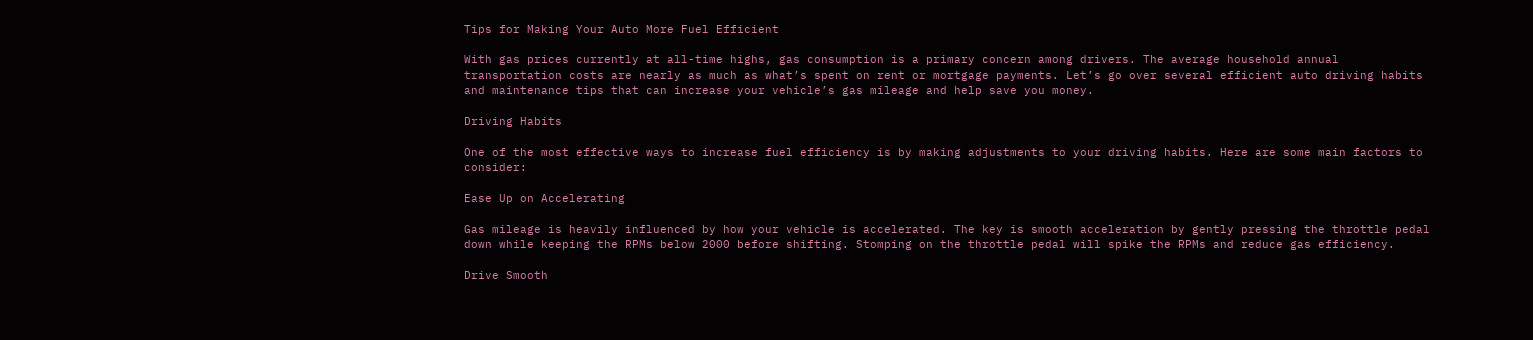Tips for Making Your Auto More Fuel Efficient

With gas prices currently at all-time highs, gas consumption is a primary concern among drivers. The average household annual transportation costs are nearly as much as what’s spent on rent or mortgage payments. Let’s go over several efficient auto driving habits and maintenance tips that can increase your vehicle’s gas mileage and help save you money.

Driving Habits

One of the most effective ways to increase fuel efficiency is by making adjustments to your driving habits. Here are some main factors to consider:

Ease Up on Accelerating

Gas mileage is heavily influenced by how your vehicle is accelerated. The key is smooth acceleration by gently pressing the throttle pedal down while keeping the RPMs below 2000 before shifting. Stomping on the throttle pedal will spike the RPMs and reduce gas efficiency.

Drive Smooth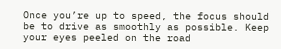Once you’re up to speed, the focus should be to drive as smoothly as possible. Keep your eyes peeled on the road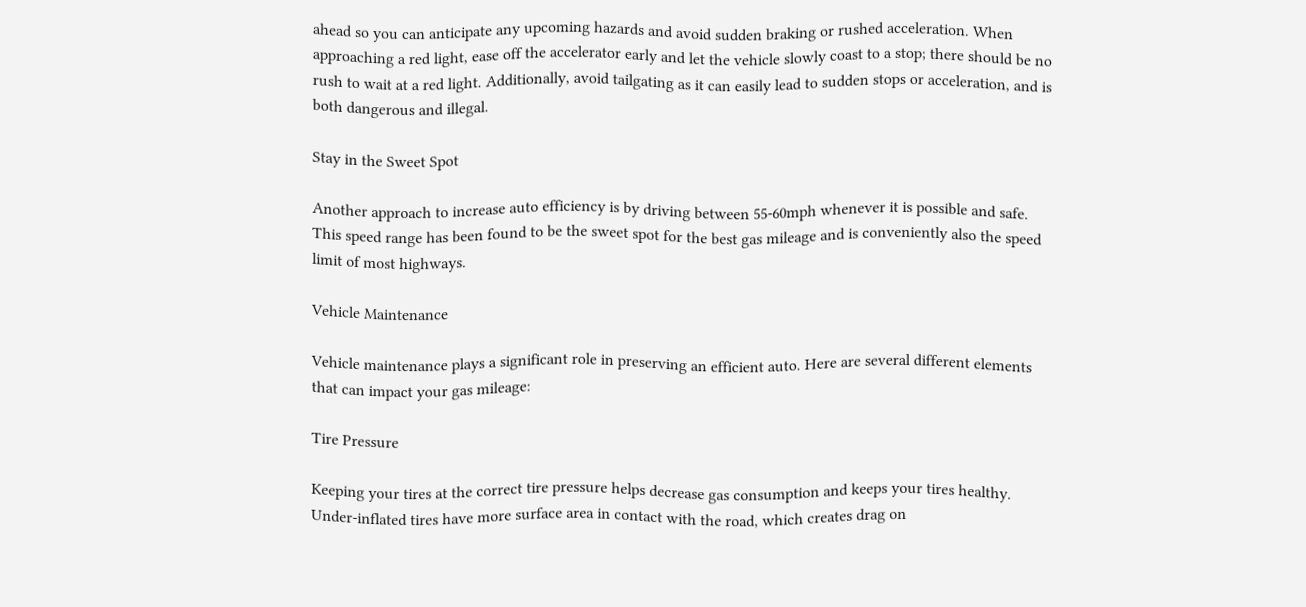ahead so you can anticipate any upcoming hazards and avoid sudden braking or rushed acceleration. When approaching a red light, ease off the accelerator early and let the vehicle slowly coast to a stop; there should be no rush to wait at a red light. Additionally, avoid tailgating as it can easily lead to sudden stops or acceleration, and is both dangerous and illegal.

Stay in the Sweet Spot

Another approach to increase auto efficiency is by driving between 55-60mph whenever it is possible and safe. This speed range has been found to be the sweet spot for the best gas mileage and is conveniently also the speed limit of most highways.

Vehicle Maintenance

Vehicle maintenance plays a significant role in preserving an efficient auto. Here are several different elements that can impact your gas mileage:

Tire Pressure

Keeping your tires at the correct tire pressure helps decrease gas consumption and keeps your tires healthy. Under-inflated tires have more surface area in contact with the road, which creates drag on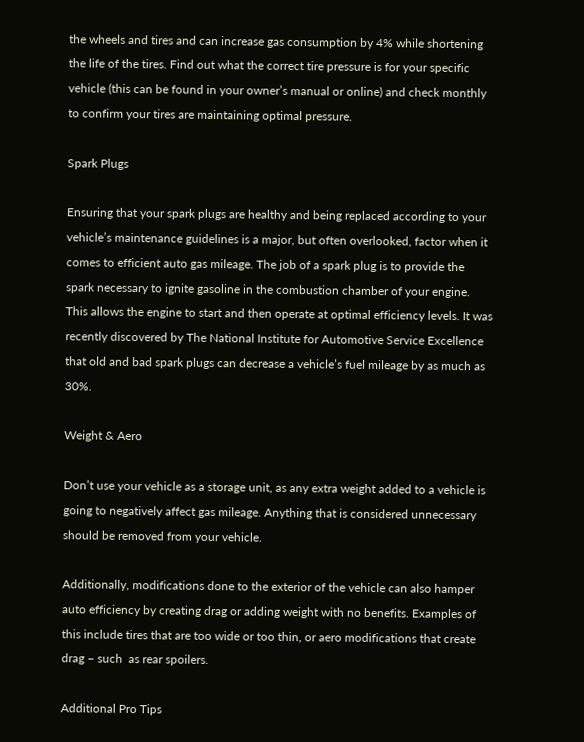the wheels and tires and can increase gas consumption by 4% while shortening the life of the tires. Find out what the correct tire pressure is for your specific vehicle (this can be found in your owner’s manual or online) and check monthly to confirm your tires are maintaining optimal pressure.

Spark Plugs

Ensuring that your spark plugs are healthy and being replaced according to your vehicle’s maintenance guidelines is a major, but often overlooked, factor when it  comes to efficient auto gas mileage. The job of a spark plug is to provide the spark necessary to ignite gasoline in the combustion chamber of your engine.  This allows the engine to start and then operate at optimal efficiency levels. It was recently discovered by The National Institute for Automotive Service Excellence that old and bad spark plugs can decrease a vehicle’s fuel mileage by as much as 30%.

Weight & Aero

Don’t use your vehicle as a storage unit, as any extra weight added to a vehicle is going to negatively affect gas mileage. Anything that is considered unnecessary should be removed from your vehicle.

Additionally, modifications done to the exterior of the vehicle can also hamper auto efficiency by creating drag or adding weight with no benefits. Examples of this include tires that are too wide or too thin, or aero modifications that create drag – such  as rear spoilers.

Additional Pro Tips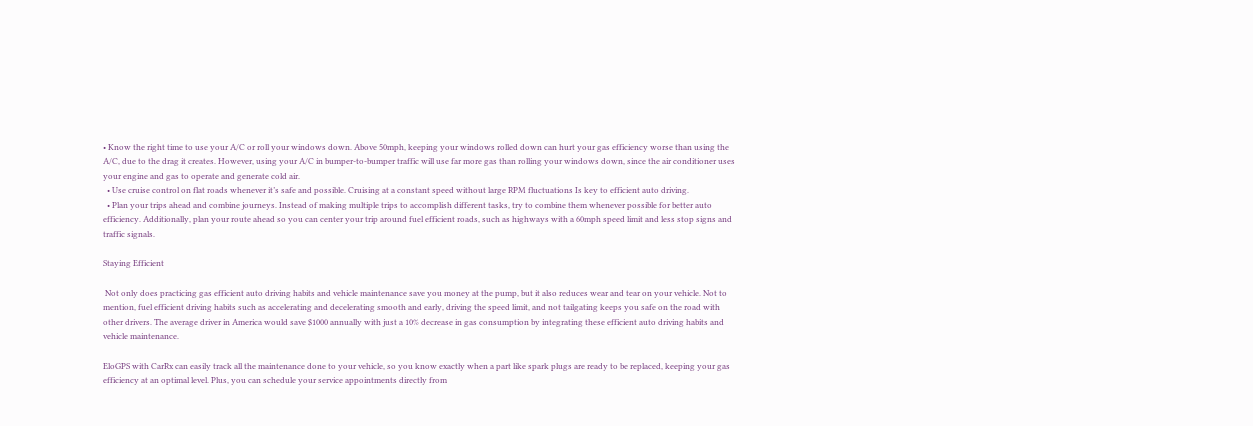• Know the right time to use your A/C or roll your windows down. Above 50mph, keeping your windows rolled down can hurt your gas efficiency worse than using the A/C, due to the drag it creates. However, using your A/C in bumper-to-bumper traffic will use far more gas than rolling your windows down, since the air conditioner uses your engine and gas to operate and generate cold air.
  • Use cruise control on flat roads whenever it’s safe and possible. Cruising at a constant speed without large RPM fluctuations Is key to efficient auto driving.
  • Plan your trips ahead and combine journeys. Instead of making multiple trips to accomplish different tasks, try to combine them whenever possible for better auto efficiency. Additionally, plan your route ahead so you can center your trip around fuel efficient roads, such as highways with a 60mph speed limit and less stop signs and traffic signals.

Staying Efficient

 Not only does practicing gas efficient auto driving habits and vehicle maintenance save you money at the pump, but it also reduces wear and tear on your vehicle. Not to mention, fuel efficient driving habits such as accelerating and decelerating smooth and early, driving the speed limit, and not tailgating keeps you safe on the road with other drivers. The average driver in America would save $1000 annually with just a 10% decrease in gas consumption by integrating these efficient auto driving habits and vehicle maintenance.

EloGPS with CarRx can easily track all the maintenance done to your vehicle, so you know exactly when a part like spark plugs are ready to be replaced, keeping your gas efficiency at an optimal level. Plus, you can schedule your service appointments directly from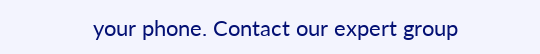your phone. Contact our expert group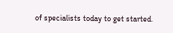of specialists today to get started.